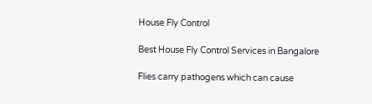House Fly Control

Best House Fly Control Services in Bangalore

Flies carry pathogens which can cause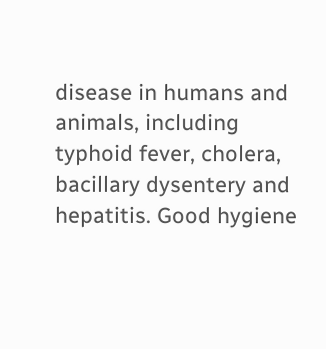disease in humans and animals, including typhoid fever, cholera, bacillary dysentery and hepatitis. Good hygiene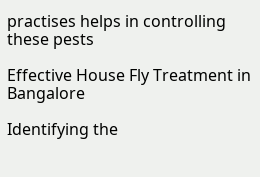practises helps in controlling these pests

Effective House Fly Treatment in Bangalore

Identifying the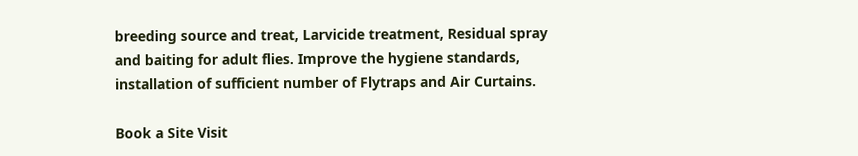breeding source and treat, Larvicide treatment, Residual spray and baiting for adult flies. Improve the hygiene standards, installation of sufficient number of Flytraps and Air Curtains.

Book a Site Visit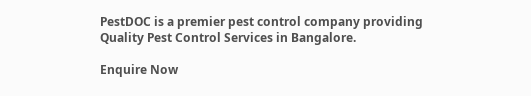PestDOC is a premier pest control company providing Quality Pest Control Services in Bangalore.

Enquire Now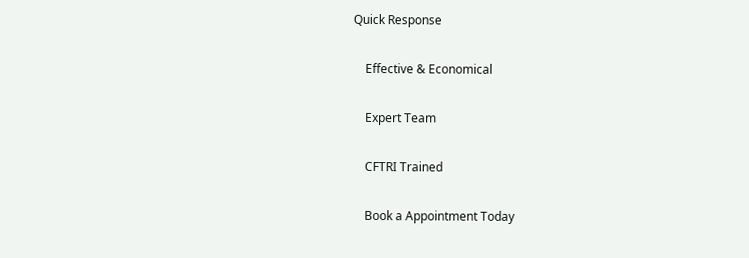Quick Response

    Effective & Economical

    Expert Team

    CFTRI Trained

    Book a Appointment Today